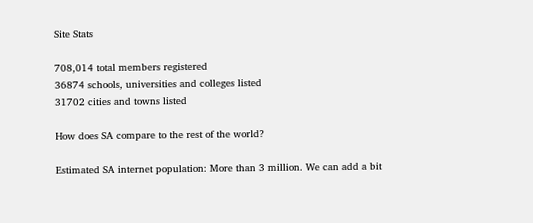Site Stats

708,014 total members registered
36874 schools, universities and colleges listed
31702 cities and towns listed

How does SA compare to the rest of the world?

Estimated SA internet population: More than 3 million. We can add a bit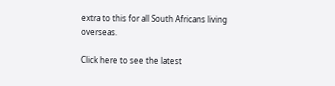extra to this for all South Africans living overseas.

Click here to see the latest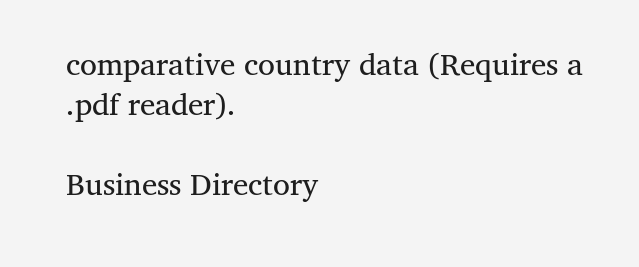comparative country data (Requires a .pdf reader).

Business Directory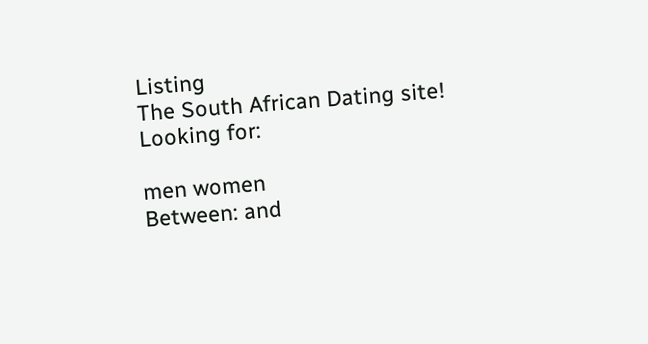Listing
The South African Dating site!
Looking for:

men women
Between: and